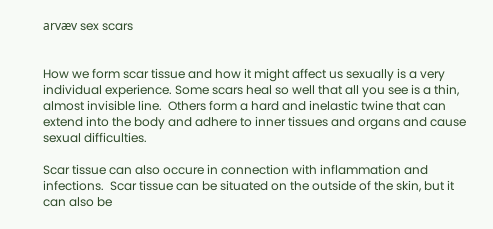arvæv sex scars


How we form scar tissue and how it might affect us sexually is a very individual experience. Some scars heal so well that all you see is a thin, almost invisible line.  Others form a hard and inelastic twine that can extend into the body and adhere to inner tissues and organs and cause sexual difficulties.

Scar tissue can also occure in connection with inflammation and infections.  Scar tissue can be situated on the outside of the skin, but it can also be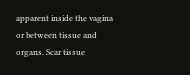apparent inside the vagina or between tissue and organs. Scar tissue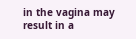in the vagina may result in a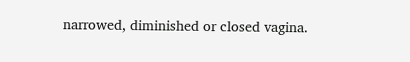narrowed, diminished or closed vagina.